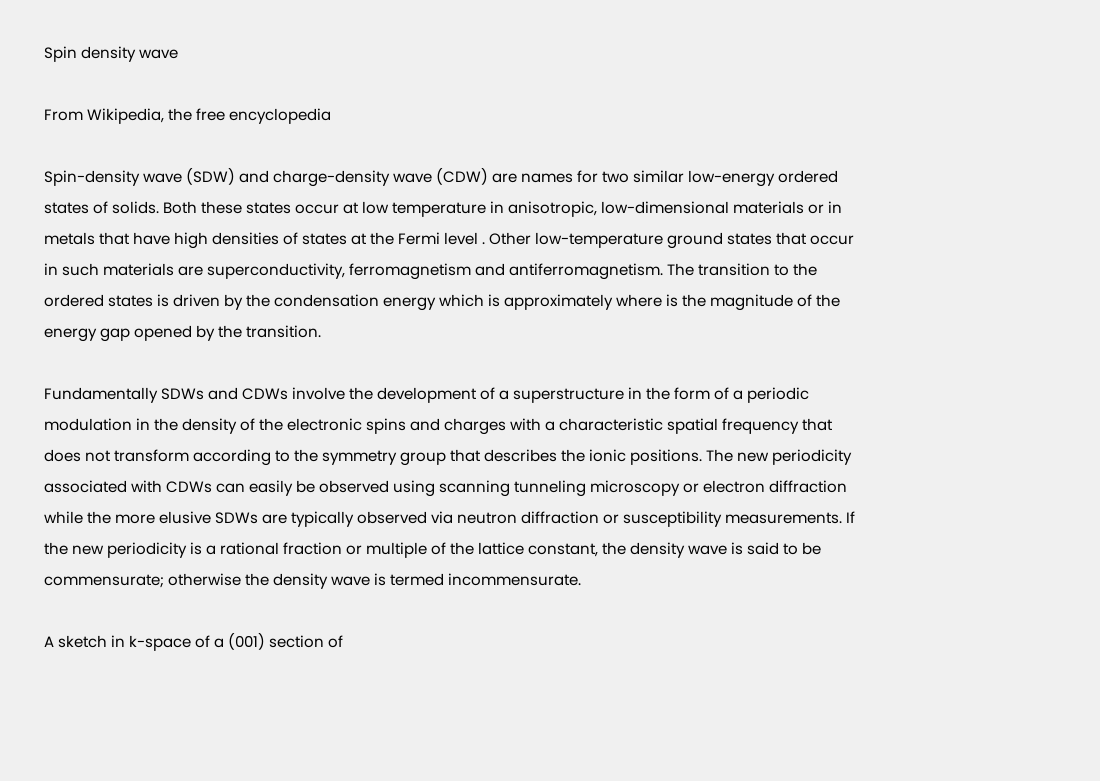Spin density wave

From Wikipedia, the free encyclopedia

Spin-density wave (SDW) and charge-density wave (CDW) are names for two similar low-energy ordered states of solids. Both these states occur at low temperature in anisotropic, low-dimensional materials or in metals that have high densities of states at the Fermi level . Other low-temperature ground states that occur in such materials are superconductivity, ferromagnetism and antiferromagnetism. The transition to the ordered states is driven by the condensation energy which is approximately where is the magnitude of the energy gap opened by the transition.

Fundamentally SDWs and CDWs involve the development of a superstructure in the form of a periodic modulation in the density of the electronic spins and charges with a characteristic spatial frequency that does not transform according to the symmetry group that describes the ionic positions. The new periodicity associated with CDWs can easily be observed using scanning tunneling microscopy or electron diffraction while the more elusive SDWs are typically observed via neutron diffraction or susceptibility measurements. If the new periodicity is a rational fraction or multiple of the lattice constant, the density wave is said to be commensurate; otherwise the density wave is termed incommensurate.

A sketch in k-space of a (001) section of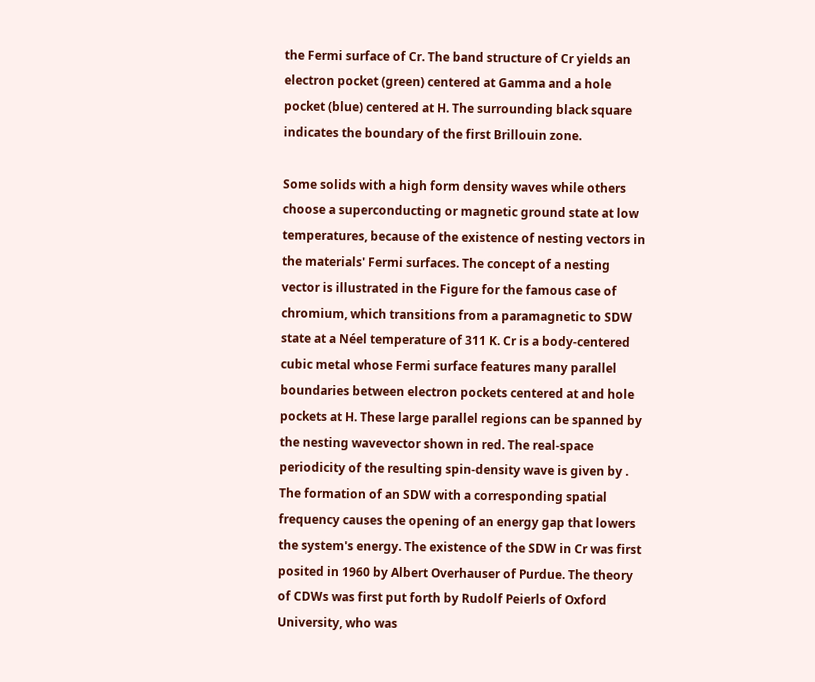the Fermi surface of Cr. The band structure of Cr yields an electron pocket (green) centered at Gamma and a hole pocket (blue) centered at H. The surrounding black square indicates the boundary of the first Brillouin zone.

Some solids with a high form density waves while others choose a superconducting or magnetic ground state at low temperatures, because of the existence of nesting vectors in the materials' Fermi surfaces. The concept of a nesting vector is illustrated in the Figure for the famous case of chromium, which transitions from a paramagnetic to SDW state at a Néel temperature of 311 K. Cr is a body-centered cubic metal whose Fermi surface features many parallel boundaries between electron pockets centered at and hole pockets at H. These large parallel regions can be spanned by the nesting wavevector shown in red. The real-space periodicity of the resulting spin-density wave is given by . The formation of an SDW with a corresponding spatial frequency causes the opening of an energy gap that lowers the system's energy. The existence of the SDW in Cr was first posited in 1960 by Albert Overhauser of Purdue. The theory of CDWs was first put forth by Rudolf Peierls of Oxford University, who was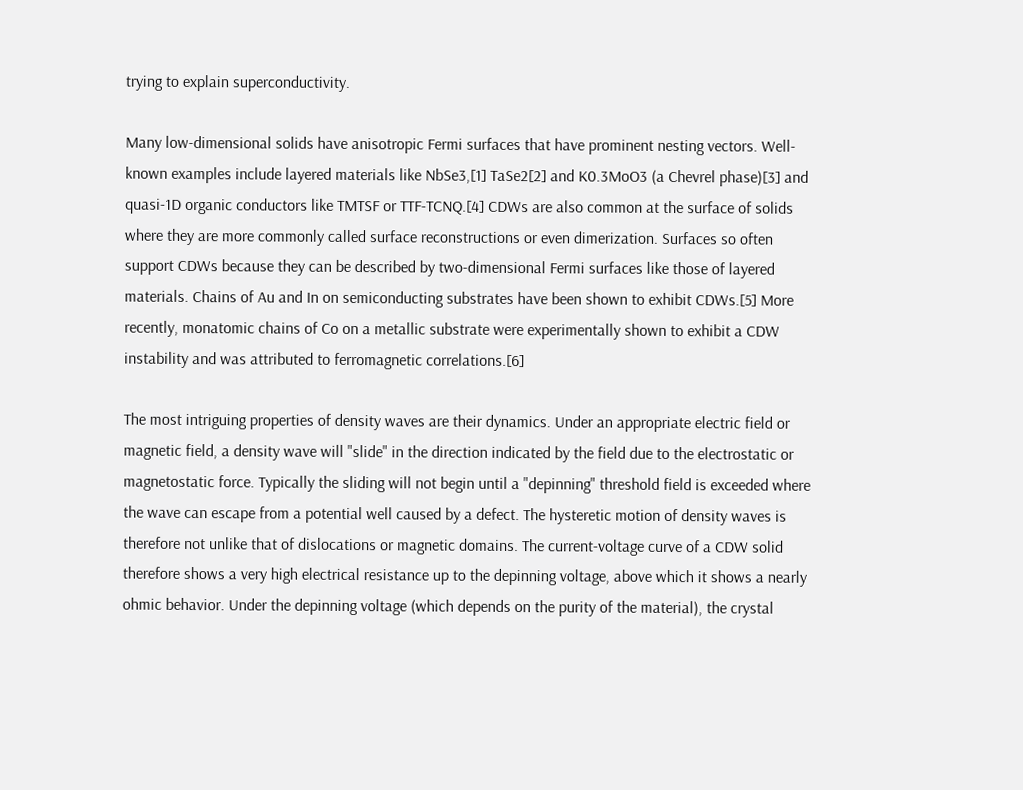trying to explain superconductivity.

Many low-dimensional solids have anisotropic Fermi surfaces that have prominent nesting vectors. Well-known examples include layered materials like NbSe3,[1] TaSe2[2] and K0.3MoO3 (a Chevrel phase)[3] and quasi-1D organic conductors like TMTSF or TTF-TCNQ.[4] CDWs are also common at the surface of solids where they are more commonly called surface reconstructions or even dimerization. Surfaces so often support CDWs because they can be described by two-dimensional Fermi surfaces like those of layered materials. Chains of Au and In on semiconducting substrates have been shown to exhibit CDWs.[5] More recently, monatomic chains of Co on a metallic substrate were experimentally shown to exhibit a CDW instability and was attributed to ferromagnetic correlations.[6]

The most intriguing properties of density waves are their dynamics. Under an appropriate electric field or magnetic field, a density wave will "slide" in the direction indicated by the field due to the electrostatic or magnetostatic force. Typically the sliding will not begin until a "depinning" threshold field is exceeded where the wave can escape from a potential well caused by a defect. The hysteretic motion of density waves is therefore not unlike that of dislocations or magnetic domains. The current-voltage curve of a CDW solid therefore shows a very high electrical resistance up to the depinning voltage, above which it shows a nearly ohmic behavior. Under the depinning voltage (which depends on the purity of the material), the crystal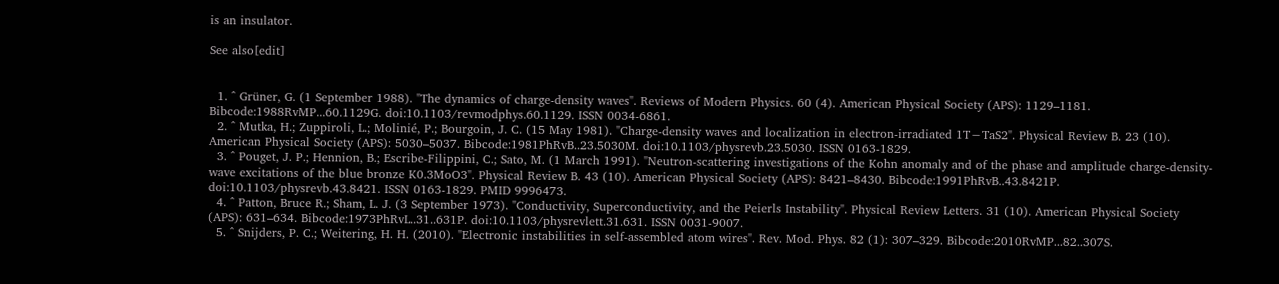is an insulator.

See also[edit]


  1. ^ Grüner, G. (1 September 1988). "The dynamics of charge-density waves". Reviews of Modern Physics. 60 (4). American Physical Society (APS): 1129–1181. Bibcode:1988RvMP...60.1129G. doi:10.1103/revmodphys.60.1129. ISSN 0034-6861.
  2. ^ Mutka, H.; Zuppiroli, L.; Molinié, P.; Bourgoin, J. C. (15 May 1981). "Charge-density waves and localization in electron-irradiated 1T−TaS2". Physical Review B. 23 (10). American Physical Society (APS): 5030–5037. Bibcode:1981PhRvB..23.5030M. doi:10.1103/physrevb.23.5030. ISSN 0163-1829.
  3. ^ Pouget, J. P.; Hennion, B.; Escribe-Filippini, C.; Sato, M. (1 March 1991). "Neutron-scattering investigations of the Kohn anomaly and of the phase and amplitude charge-density-wave excitations of the blue bronze K0.3MoO3". Physical Review B. 43 (10). American Physical Society (APS): 8421–8430. Bibcode:1991PhRvB..43.8421P. doi:10.1103/physrevb.43.8421. ISSN 0163-1829. PMID 9996473.
  4. ^ Patton, Bruce R.; Sham, L. J. (3 September 1973). "Conductivity, Superconductivity, and the Peierls Instability". Physical Review Letters. 31 (10). American Physical Society (APS): 631–634. Bibcode:1973PhRvL..31..631P. doi:10.1103/physrevlett.31.631. ISSN 0031-9007.
  5. ^ Snijders, P. C.; Weitering, H. H. (2010). "Electronic instabilities in self-assembled atom wires". Rev. Mod. Phys. 82 (1): 307–329. Bibcode:2010RvMP...82..307S.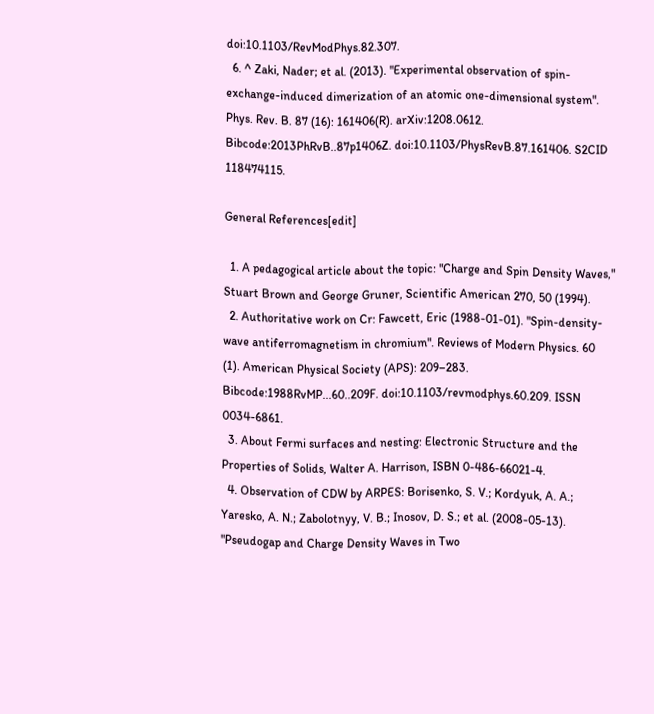doi:10.1103/RevModPhys.82.307.
  6. ^ Zaki, Nader; et al. (2013). "Experimental observation of spin-exchange-induced dimerization of an atomic one-dimensional system". Phys. Rev. B. 87 (16): 161406(R). arXiv:1208.0612. Bibcode:2013PhRvB..87p1406Z. doi:10.1103/PhysRevB.87.161406. S2CID 118474115.

General References[edit]

  1. A pedagogical article about the topic: "Charge and Spin Density Waves," Stuart Brown and George Gruner, Scientific American 270, 50 (1994).
  2. Authoritative work on Cr: Fawcett, Eric (1988-01-01). "Spin-density-wave antiferromagnetism in chromium". Reviews of Modern Physics. 60 (1). American Physical Society (APS): 209–283. Bibcode:1988RvMP...60..209F. doi:10.1103/revmodphys.60.209. ISSN 0034-6861.
  3. About Fermi surfaces and nesting: Electronic Structure and the Properties of Solids, Walter A. Harrison, ISBN 0-486-66021-4.
  4. Observation of CDW by ARPES: Borisenko, S. V.; Kordyuk, A. A.; Yaresko, A. N.; Zabolotnyy, V. B.; Inosov, D. S.; et al. (2008-05-13). "Pseudogap and Charge Density Waves in Two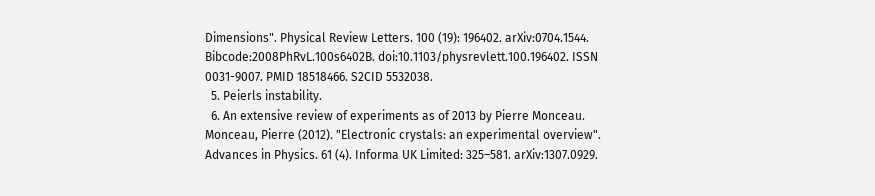Dimensions". Physical Review Letters. 100 (19): 196402. arXiv:0704.1544. Bibcode:2008PhRvL.100s6402B. doi:10.1103/physrevlett.100.196402. ISSN 0031-9007. PMID 18518466. S2CID 5532038.
  5. Peierls instability.
  6. An extensive review of experiments as of 2013 by Pierre Monceau. Monceau, Pierre (2012). "Electronic crystals: an experimental overview". Advances in Physics. 61 (4). Informa UK Limited: 325–581. arXiv:1307.0929.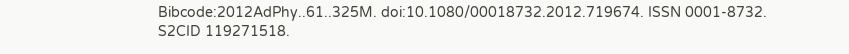Bibcode:2012AdPhy..61..325M. doi:10.1080/00018732.2012.719674. ISSN 0001-8732. S2CID 119271518.